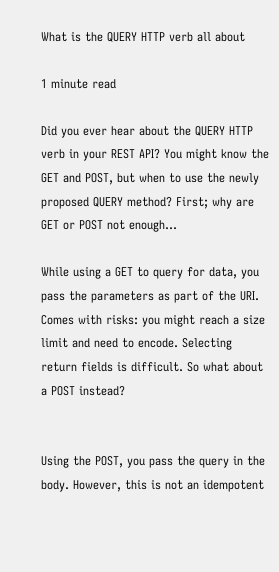What is the QUERY HTTP verb all about

1 minute read

Did you ever hear about the QUERY HTTP verb in your REST API? You might know the GET and POST, but when to use the newly proposed QUERY method? First; why are GET or POST not enough…

While using a GET to query for data, you pass the parameters as part of the URI. Comes with risks: you might reach a size limit and need to encode. Selecting return fields is difficult. So what about a POST instead?


Using the POST, you pass the query in the body. However, this is not an idempotent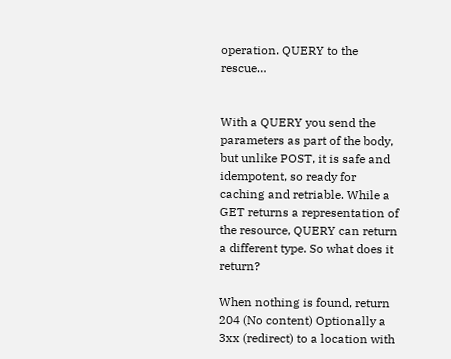operation. QUERY to the rescue…


With a QUERY you send the parameters as part of the body, but unlike POST, it is safe and idempotent, so ready for caching and retriable. While a GET returns a representation of the resource, QUERY can return a different type. So what does it return?

When nothing is found, return 204 (No content) Optionally a 3xx (redirect) to a location with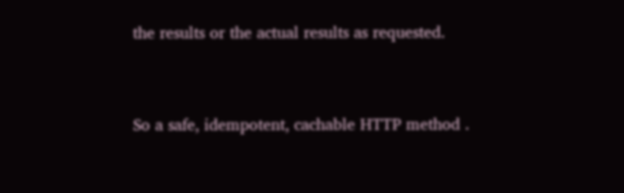the results or the actual results as requested.


So a safe, idempotent, cachable HTTP method .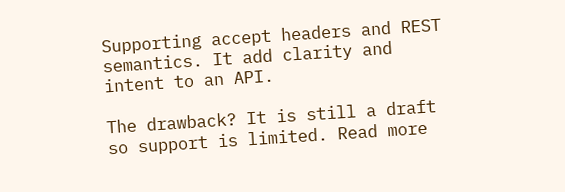Supporting accept headers and REST semantics. It add clarity and intent to an API.

The drawback? It is still a draft so support is limited. Read more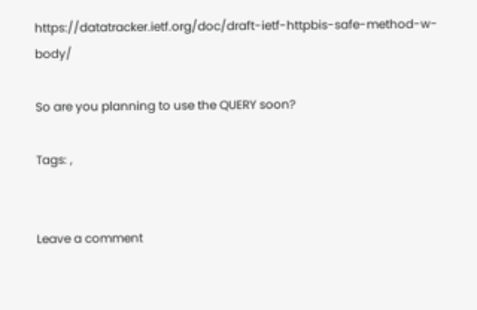https://datatracker.ietf.org/doc/draft-ietf-httpbis-safe-method-w-body/

So are you planning to use the QUERY soon?

Tags: ,


Leave a comment